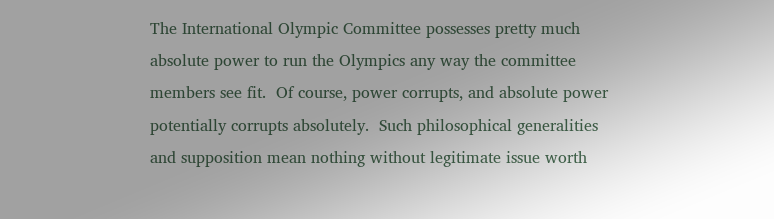The International Olympic Committee possesses pretty much absolute power to run the Olympics any way the committee members see fit.  Of course, power corrupts, and absolute power potentially corrupts absolutely.  Such philosophical generalities and supposition mean nothing without legitimate issue worth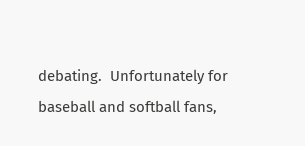debating.  Unfortunately for baseball and softball fans,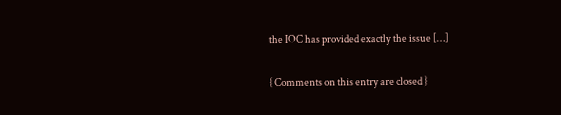the IOC has provided exactly the issue […]

{ Comments on this entry are closed }